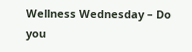Wellness Wednesday – Do you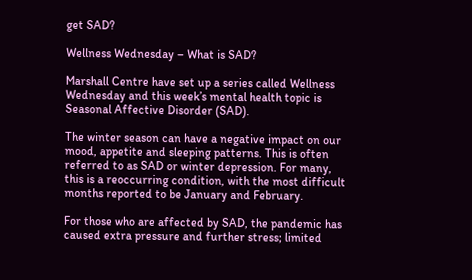get SAD?

Wellness Wednesday – What is SAD?

Marshall Centre have set up a series called Wellness Wednesday and this week’s mental health topic is Seasonal Affective Disorder (SAD).

The winter season can have a negative impact on our mood, appetite and sleeping patterns. This is often referred to as SAD or winter depression. For many, this is a reoccurring condition, with the most difficult months reported to be January and February.

For those who are affected by SAD, the pandemic has caused extra pressure and further stress; limited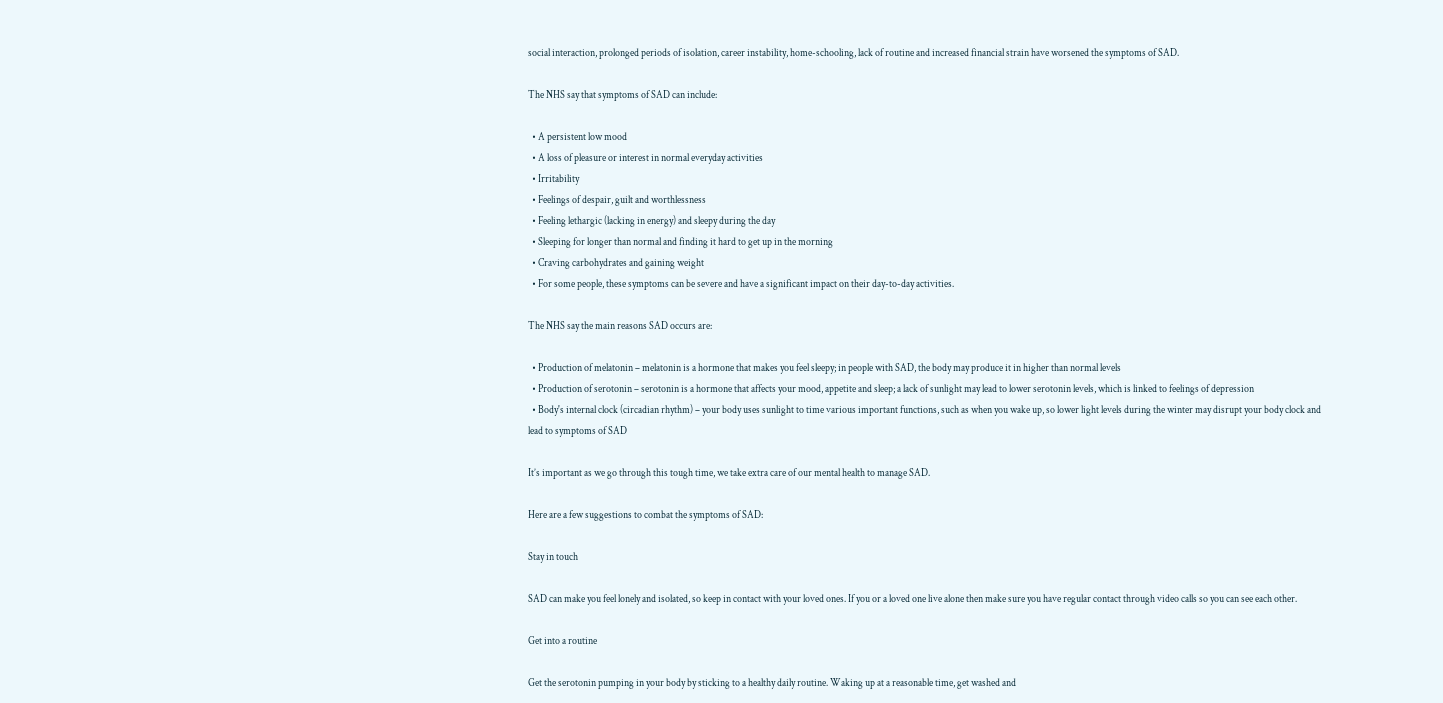social interaction, prolonged periods of isolation, career instability, home-schooling, lack of routine and increased financial strain have worsened the symptoms of SAD.

The NHS say that symptoms of SAD can include:

  • A persistent low mood
  • A loss of pleasure or interest in normal everyday activities
  • Irritability
  • Feelings of despair, guilt and worthlessness
  • Feeling lethargic (lacking in energy) and sleepy during the day
  • Sleeping for longer than normal and finding it hard to get up in the morning
  • Craving carbohydrates and gaining weight
  • For some people, these symptoms can be severe and have a significant impact on their day-to-day activities.

The NHS say the main reasons SAD occurs are:

  • Production of melatonin – melatonin is a hormone that makes you feel sleepy; in people with SAD, the body may produce it in higher than normal levels
  • Production of serotonin – serotonin is a hormone that affects your mood, appetite and sleep; a lack of sunlight may lead to lower serotonin levels, which is linked to feelings of depression
  • Body's internal clock (circadian rhythm) – your body uses sunlight to time various important functions, such as when you wake up, so lower light levels during the winter may disrupt your body clock and lead to symptoms of SAD

It’s important as we go through this tough time, we take extra care of our mental health to manage SAD.

Here are a few suggestions to combat the symptoms of SAD:

Stay in touch

SAD can make you feel lonely and isolated, so keep in contact with your loved ones. If you or a loved one live alone then make sure you have regular contact through video calls so you can see each other.

Get into a routine

Get the serotonin pumping in your body by sticking to a healthy daily routine. Waking up at a reasonable time, get washed and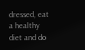dressed, eat a healthy diet and do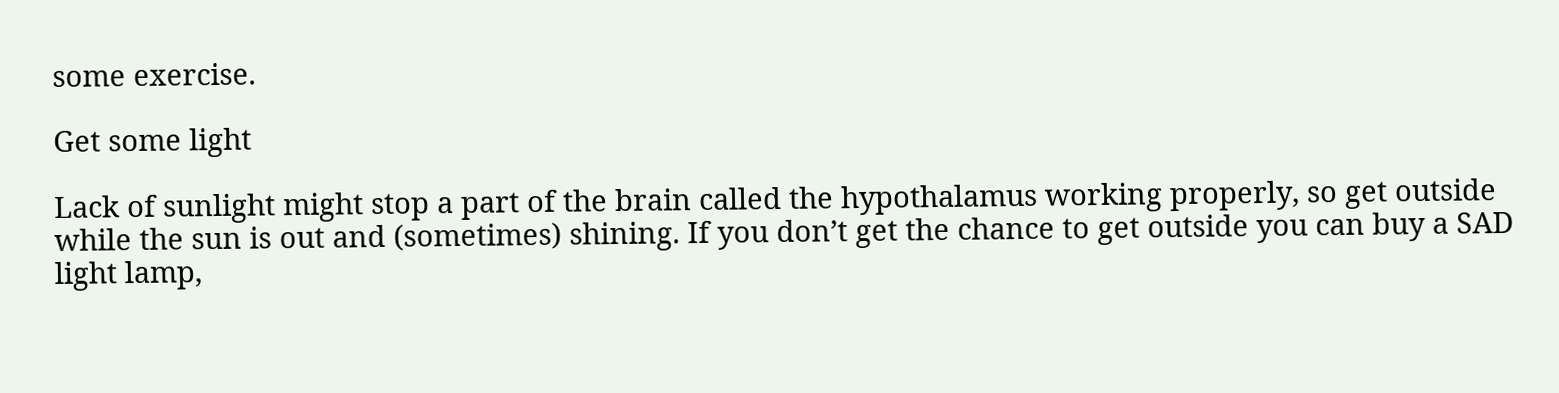some exercise.

Get some light

Lack of sunlight might stop a part of the brain called the hypothalamus working properly, so get outside while the sun is out and (sometimes) shining. If you don’t get the chance to get outside you can buy a SAD light lamp,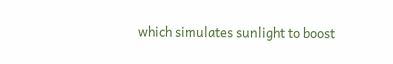which simulates sunlight to boost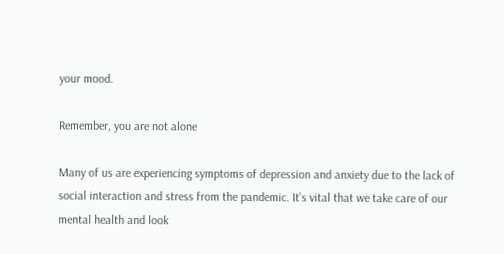your mood.

Remember, you are not alone

Many of us are experiencing symptoms of depression and anxiety due to the lack of social interaction and stress from the pandemic. It’s vital that we take care of our mental health and look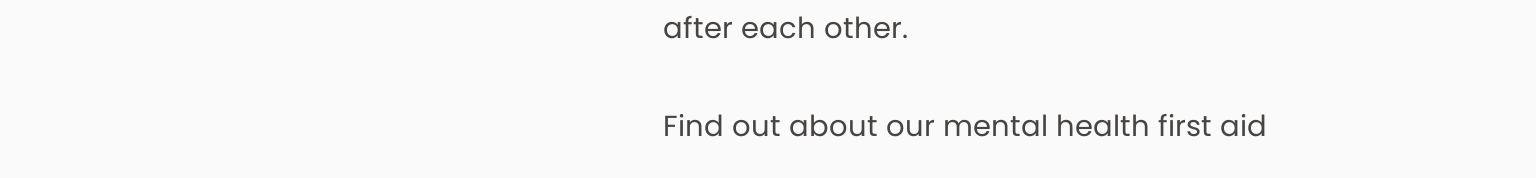after each other.

Find out about our mental health first aid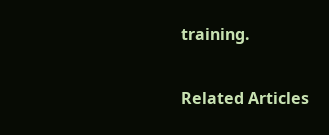training.

Related Articles